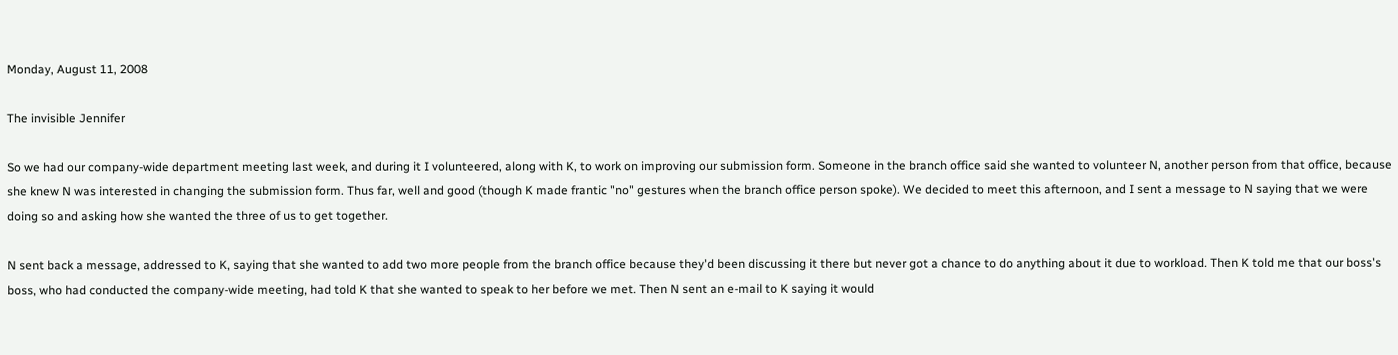Monday, August 11, 2008

The invisible Jennifer

So we had our company-wide department meeting last week, and during it I volunteered, along with K, to work on improving our submission form. Someone in the branch office said she wanted to volunteer N, another person from that office, because she knew N was interested in changing the submission form. Thus far, well and good (though K made frantic "no" gestures when the branch office person spoke). We decided to meet this afternoon, and I sent a message to N saying that we were doing so and asking how she wanted the three of us to get together.

N sent back a message, addressed to K, saying that she wanted to add two more people from the branch office because they'd been discussing it there but never got a chance to do anything about it due to workload. Then K told me that our boss's boss, who had conducted the company-wide meeting, had told K that she wanted to speak to her before we met. Then N sent an e-mail to K saying it would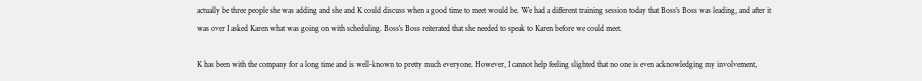actually be three people she was adding and she and K could discuss when a good time to meet would be. We had a different training session today that Boss's Boss was leading, and after it was over I asked Karen what was going on with scheduling. Boss's Boss reiterated that she needed to speak to Karen before we could meet.

K has been with the company for a long time and is well-known to pretty much everyone. However, I cannot help feeling slighted that no one is even acknowledging my involvement,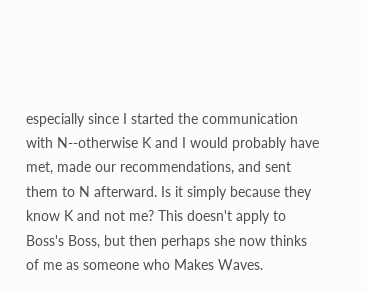especially since I started the communication with N--otherwise K and I would probably have met, made our recommendations, and sent them to N afterward. Is it simply because they know K and not me? This doesn't apply to Boss's Boss, but then perhaps she now thinks of me as someone who Makes Waves.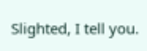Slighted, I tell you.